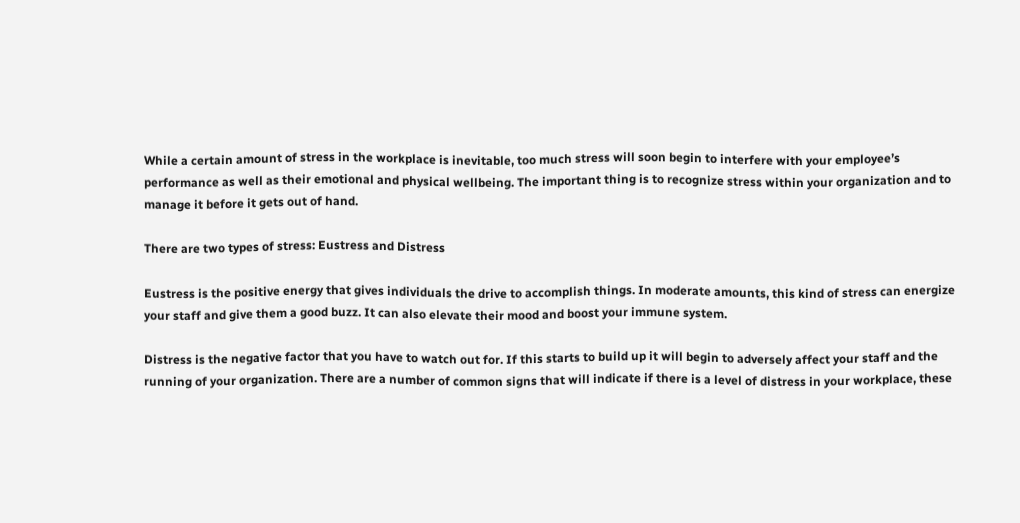While a certain amount of stress in the workplace is inevitable, too much stress will soon begin to interfere with your employee’s performance as well as their emotional and physical wellbeing. The important thing is to recognize stress within your organization and to manage it before it gets out of hand.

There are two types of stress: Eustress and Distress

Eustress is the positive energy that gives individuals the drive to accomplish things. In moderate amounts, this kind of stress can energize your staff and give them a good buzz. It can also elevate their mood and boost your immune system.

Distress is the negative factor that you have to watch out for. If this starts to build up it will begin to adversely affect your staff and the running of your organization. There are a number of common signs that will indicate if there is a level of distress in your workplace, these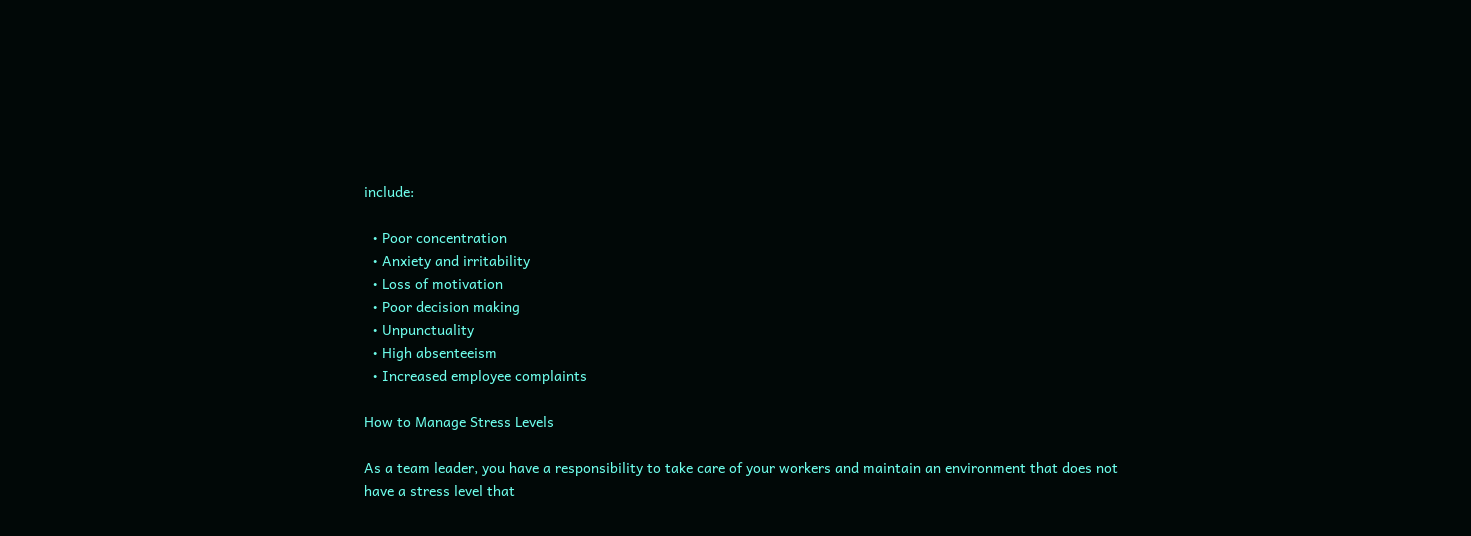include:

  • Poor concentration
  • Anxiety and irritability
  • Loss of motivation
  • Poor decision making
  • Unpunctuality
  • High absenteeism
  • Increased employee complaints

How to Manage Stress Levels

As a team leader, you have a responsibility to take care of your workers and maintain an environment that does not have a stress level that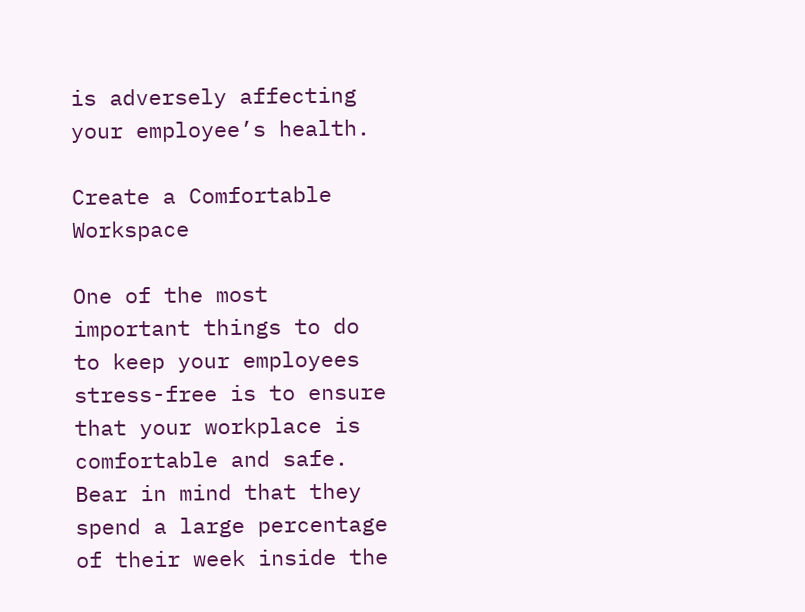is adversely affecting your employee’s health.

Create a Comfortable Workspace

One of the most important things to do to keep your employees stress-free is to ensure that your workplace is comfortable and safe. Bear in mind that they spend a large percentage of their week inside the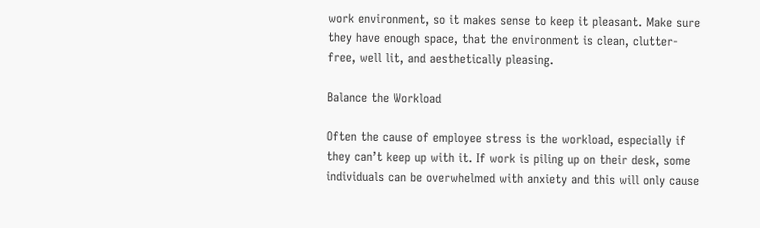work environment, so it makes sense to keep it pleasant. Make sure they have enough space, that the environment is clean, clutter-free, well lit, and aesthetically pleasing.

Balance the Workload

Often the cause of employee stress is the workload, especially if they can’t keep up with it. If work is piling up on their desk, some individuals can be overwhelmed with anxiety and this will only cause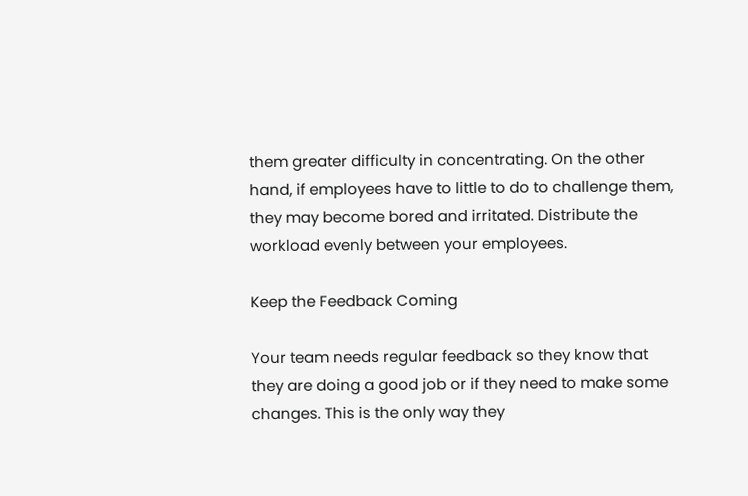them greater difficulty in concentrating. On the other hand, if employees have to little to do to challenge them, they may become bored and irritated. Distribute the workload evenly between your employees.

Keep the Feedback Coming

Your team needs regular feedback so they know that they are doing a good job or if they need to make some changes. This is the only way they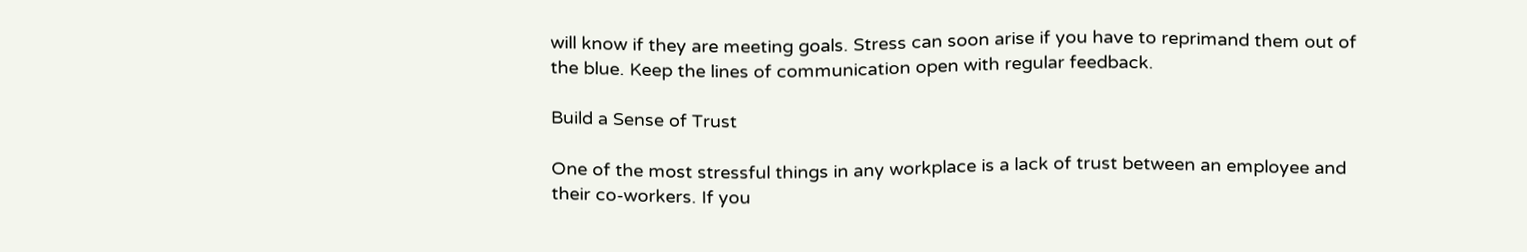will know if they are meeting goals. Stress can soon arise if you have to reprimand them out of the blue. Keep the lines of communication open with regular feedback.

Build a Sense of Trust

One of the most stressful things in any workplace is a lack of trust between an employee and their co-workers. If you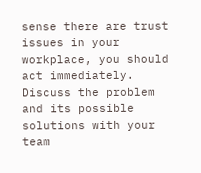sense there are trust issues in your workplace, you should act immediately. Discuss the problem and its possible solutions with your team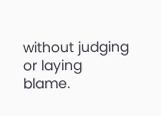without judging or laying blame.